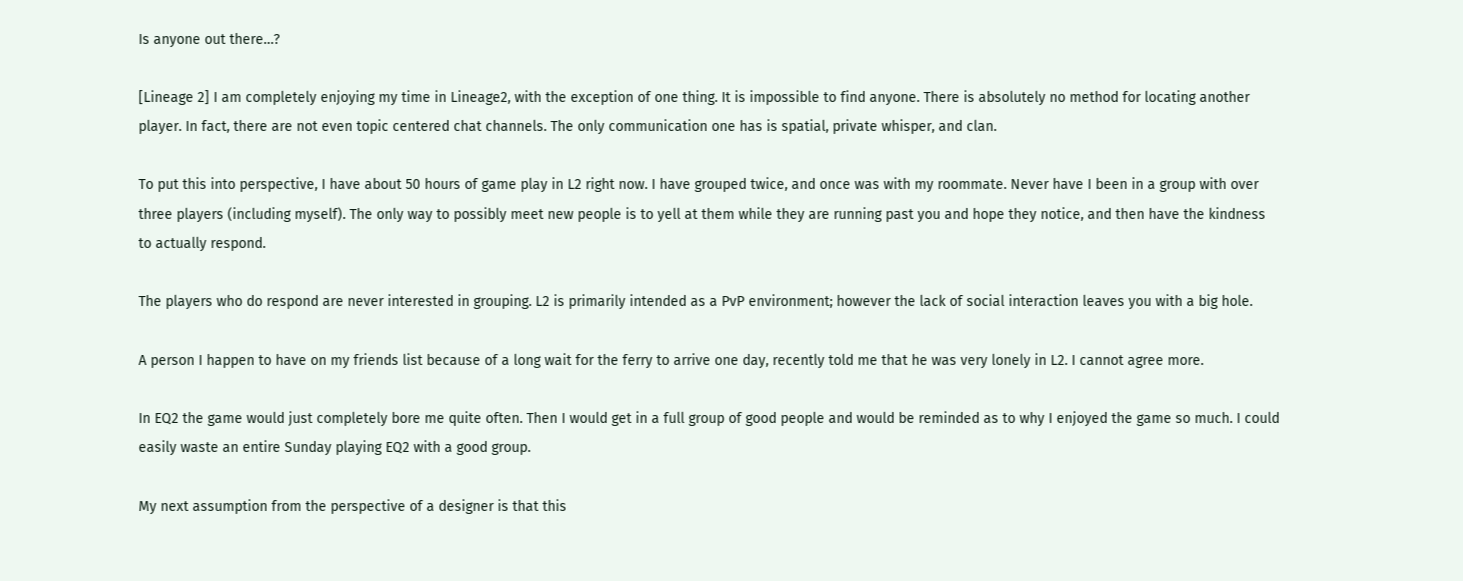Is anyone out there…?

[Lineage 2] I am completely enjoying my time in Lineage2, with the exception of one thing. It is impossible to find anyone. There is absolutely no method for locating another player. In fact, there are not even topic centered chat channels. The only communication one has is spatial, private whisper, and clan.

To put this into perspective, I have about 50 hours of game play in L2 right now. I have grouped twice, and once was with my roommate. Never have I been in a group with over three players (including myself). The only way to possibly meet new people is to yell at them while they are running past you and hope they notice, and then have the kindness to actually respond.

The players who do respond are never interested in grouping. L2 is primarily intended as a PvP environment; however the lack of social interaction leaves you with a big hole.

A person I happen to have on my friends list because of a long wait for the ferry to arrive one day, recently told me that he was very lonely in L2. I cannot agree more.

In EQ2 the game would just completely bore me quite often. Then I would get in a full group of good people and would be reminded as to why I enjoyed the game so much. I could easily waste an entire Sunday playing EQ2 with a good group.

My next assumption from the perspective of a designer is that this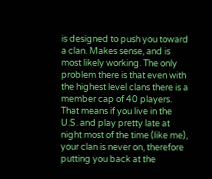is designed to push you toward a clan. Makes sense, and is most likely working. The only problem there is that even with the highest level clans there is a member cap of 40 players. That means if you live in the U.S. and play pretty late at night most of the time (like me), your clan is never on, therefore putting you back at the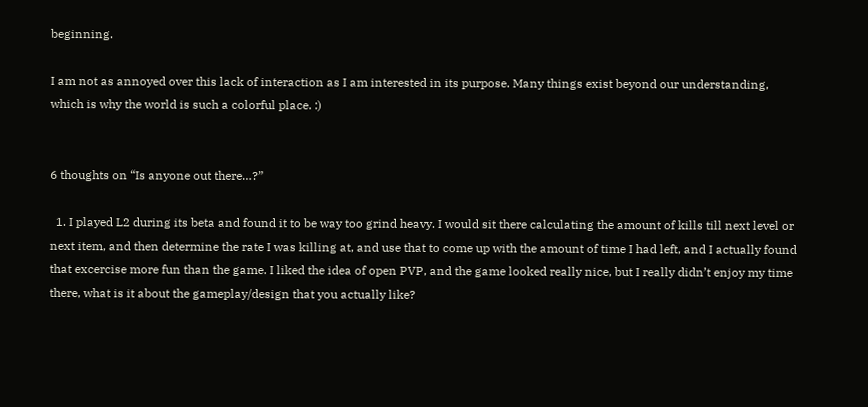beginning.

I am not as annoyed over this lack of interaction as I am interested in its purpose. Many things exist beyond our understanding, which is why the world is such a colorful place. :)


6 thoughts on “Is anyone out there…?”

  1. I played L2 during its beta and found it to be way too grind heavy. I would sit there calculating the amount of kills till next level or next item, and then determine the rate I was killing at, and use that to come up with the amount of time I had left, and I actually found that excercise more fun than the game. I liked the idea of open PVP, and the game looked really nice, but I really didn’t enjoy my time there, what is it about the gameplay/design that you actually like?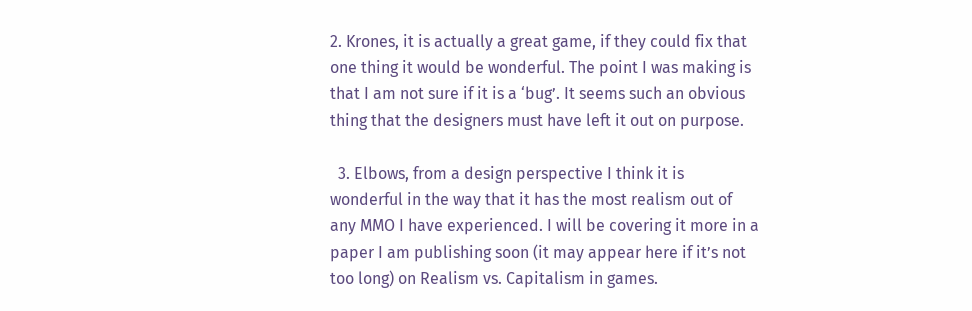2. Krones, it is actually a great game, if they could fix that one thing it would be wonderful. The point I was making is that I am not sure if it is a ‘bug’. It seems such an obvious thing that the designers must have left it out on purpose.

  3. Elbows, from a design perspective I think it is wonderful in the way that it has the most realism out of any MMO I have experienced. I will be covering it more in a paper I am publishing soon (it may appear here if it’s not too long) on Realism vs. Capitalism in games.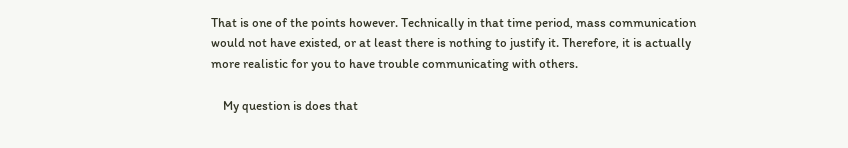That is one of the points however. Technically in that time period, mass communication would not have existed, or at least there is nothing to justify it. Therefore, it is actually more realistic for you to have trouble communicating with others.

    My question is does that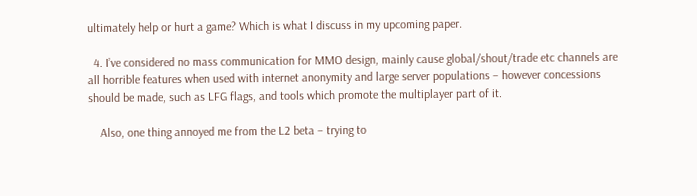ultimately help or hurt a game? Which is what I discuss in my upcoming paper.

  4. I’ve considered no mass communication for MMO design, mainly cause global/shout/trade etc channels are all horrible features when used with internet anonymity and large server populations – however concessions should be made, such as LFG flags, and tools which promote the multiplayer part of it.

    Also, one thing annoyed me from the L2 beta – trying to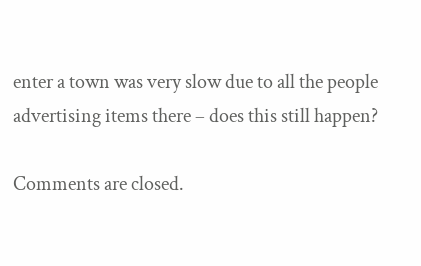enter a town was very slow due to all the people advertising items there – does this still happen?

Comments are closed.